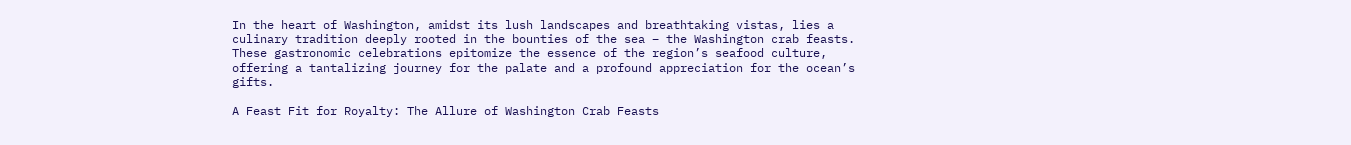In the heart of Washington, amidst its lush landscapes and breathtaking vistas, lies a culinary tradition deeply rooted in the bounties of the sea – the Washington crab feasts. These gastronomic celebrations epitomize the essence of the region’s seafood culture, offering a tantalizing journey for the palate and a profound appreciation for the ocean’s gifts.

A Feast Fit for Royalty: The Allure of Washington Crab Feasts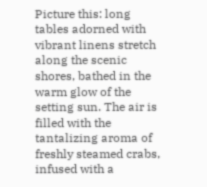Picture this: long tables adorned with vibrant linens stretch along the scenic shores, bathed in the warm glow of the setting sun. The air is filled with the tantalizing aroma of freshly steamed crabs, infused with a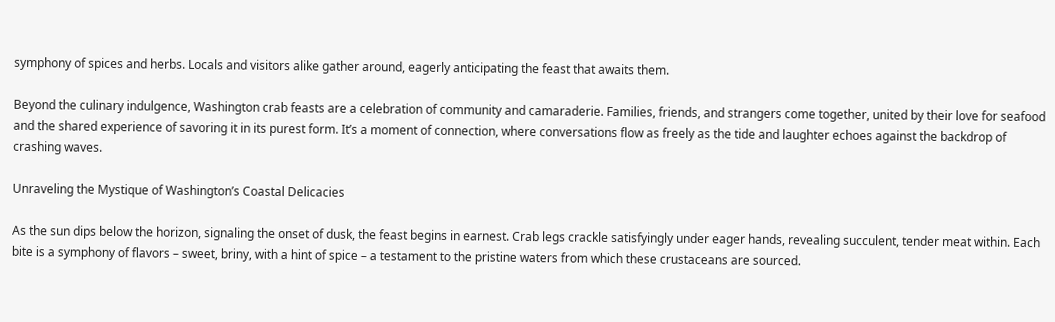symphony of spices and herbs. Locals and visitors alike gather around, eagerly anticipating the feast that awaits them.

Beyond the culinary indulgence, Washington crab feasts are a celebration of community and camaraderie. Families, friends, and strangers come together, united by their love for seafood and the shared experience of savoring it in its purest form. It’s a moment of connection, where conversations flow as freely as the tide and laughter echoes against the backdrop of crashing waves.

Unraveling the Mystique of Washington’s Coastal Delicacies

As the sun dips below the horizon, signaling the onset of dusk, the feast begins in earnest. Crab legs crackle satisfyingly under eager hands, revealing succulent, tender meat within. Each bite is a symphony of flavors – sweet, briny, with a hint of spice – a testament to the pristine waters from which these crustaceans are sourced.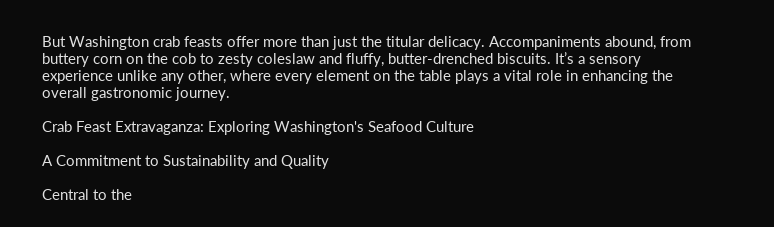But Washington crab feasts offer more than just the titular delicacy. Accompaniments abound, from buttery corn on the cob to zesty coleslaw and fluffy, butter-drenched biscuits. It’s a sensory experience unlike any other, where every element on the table plays a vital role in enhancing the overall gastronomic journey.

Crab Feast Extravaganza: Exploring Washington's Seafood Culture

A Commitment to Sustainability and Quality

Central to the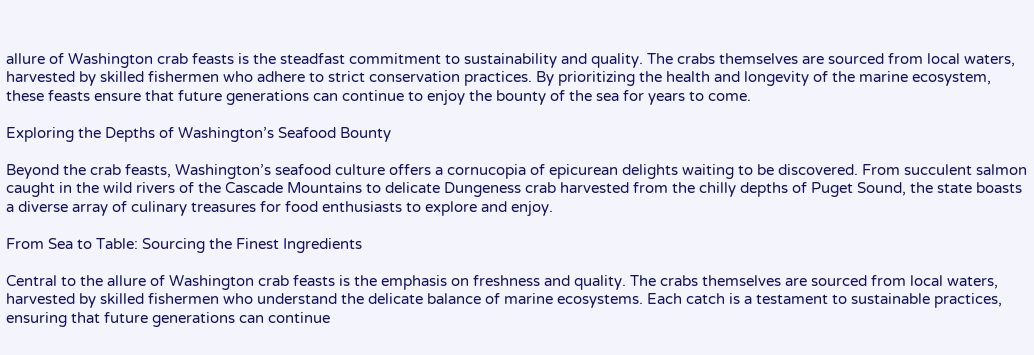allure of Washington crab feasts is the steadfast commitment to sustainability and quality. The crabs themselves are sourced from local waters, harvested by skilled fishermen who adhere to strict conservation practices. By prioritizing the health and longevity of the marine ecosystem, these feasts ensure that future generations can continue to enjoy the bounty of the sea for years to come.

Exploring the Depths of Washington’s Seafood Bounty

Beyond the crab feasts, Washington’s seafood culture offers a cornucopia of epicurean delights waiting to be discovered. From succulent salmon caught in the wild rivers of the Cascade Mountains to delicate Dungeness crab harvested from the chilly depths of Puget Sound, the state boasts a diverse array of culinary treasures for food enthusiasts to explore and enjoy.

From Sea to Table: Sourcing the Finest Ingredients

Central to the allure of Washington crab feasts is the emphasis on freshness and quality. The crabs themselves are sourced from local waters, harvested by skilled fishermen who understand the delicate balance of marine ecosystems. Each catch is a testament to sustainable practices, ensuring that future generations can continue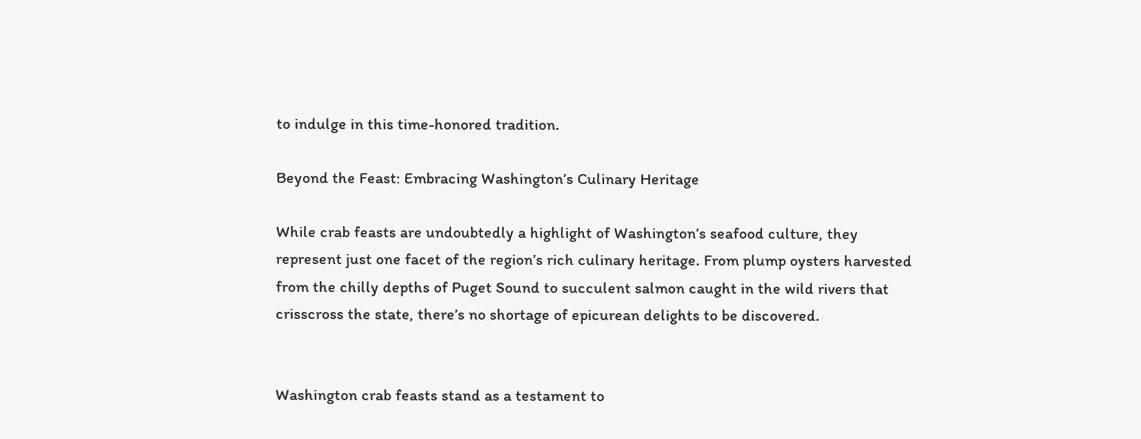to indulge in this time-honored tradition.

Beyond the Feast: Embracing Washington’s Culinary Heritage

While crab feasts are undoubtedly a highlight of Washington’s seafood culture, they represent just one facet of the region’s rich culinary heritage. From plump oysters harvested from the chilly depths of Puget Sound to succulent salmon caught in the wild rivers that crisscross the state, there’s no shortage of epicurean delights to be discovered.


Washington crab feasts stand as a testament to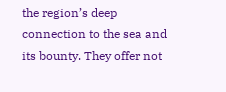the region’s deep connection to the sea and its bounty. They offer not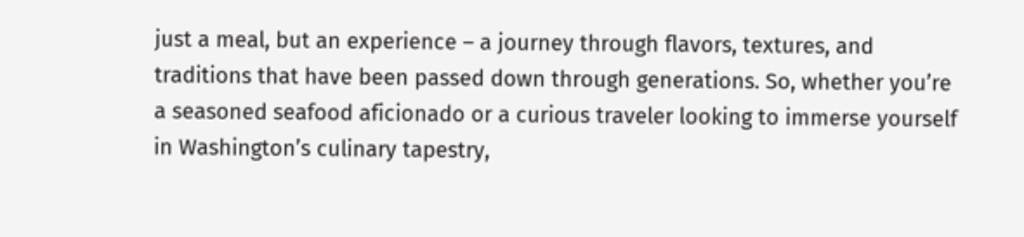just a meal, but an experience – a journey through flavors, textures, and traditions that have been passed down through generations. So, whether you’re a seasoned seafood aficionado or a curious traveler looking to immerse yourself in Washington’s culinary tapestry,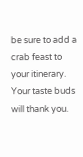be sure to add a crab feast to your itinerary. Your taste buds will thank you.